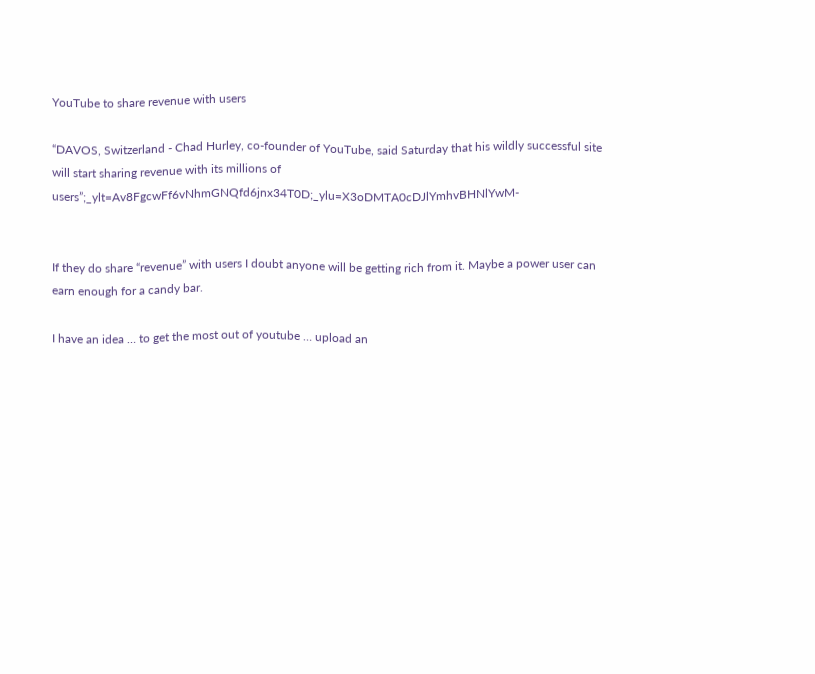YouTube to share revenue with users

“DAVOS, Switzerland - Chad Hurley, co-founder of YouTube, said Saturday that his wildly successful site will start sharing revenue with its millions of users”;_ylt=Av8FgcwFf6vNhmGNQfd6jnx34T0D;_ylu=X3oDMTA0cDJlYmhvBHNlYwM-


If they do share “revenue” with users I doubt anyone will be getting rich from it. Maybe a power user can earn enough for a candy bar.

I have an idea … to get the most out of youtube … upload an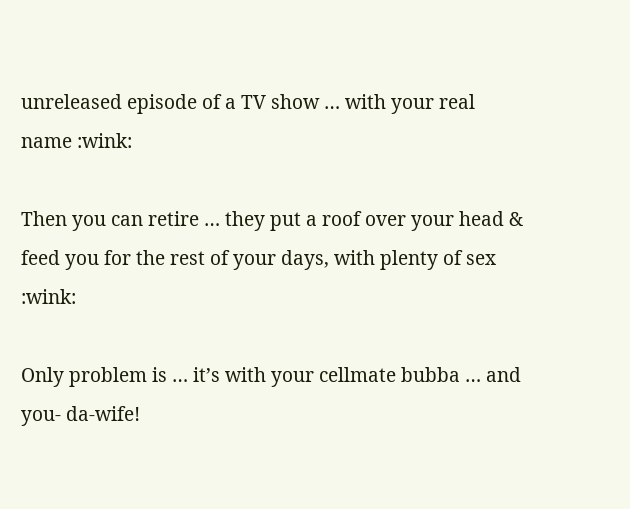unreleased episode of a TV show … with your real name :wink:

Then you can retire … they put a roof over your head & feed you for the rest of your days, with plenty of sex :wink:

Only problem is … it’s with your cellmate bubba … and you- da-wife!